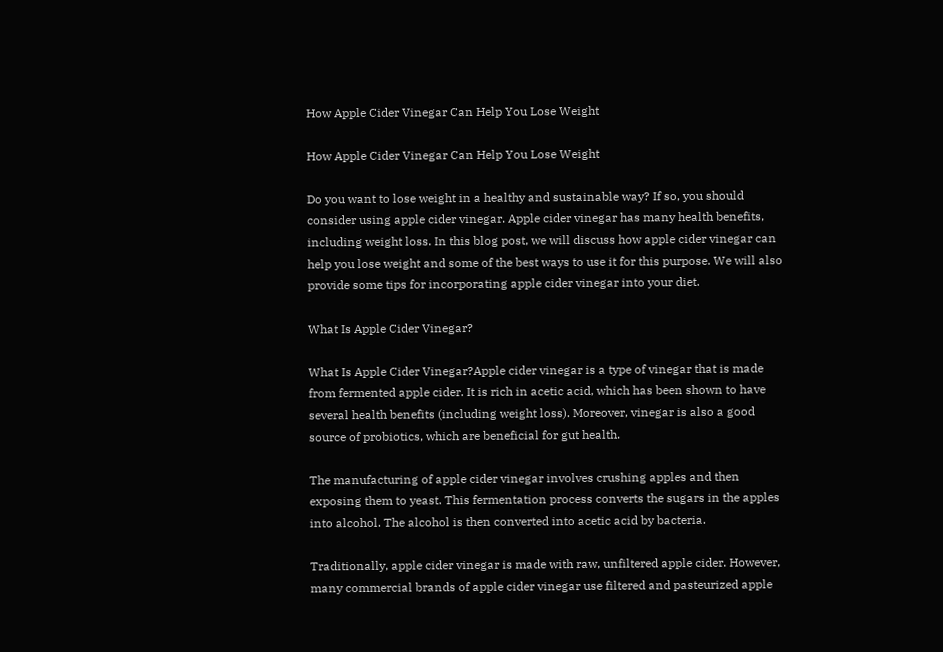How Apple Cider Vinegar Can Help You Lose Weight

How Apple Cider Vinegar Can Help You Lose Weight

Do you want to lose weight in a healthy and sustainable way? If so, you should consider using apple cider vinegar. Apple cider vinegar has many health benefits, including weight loss. In this blog post, we will discuss how apple cider vinegar can help you lose weight and some of the best ways to use it for this purpose. We will also provide some tips for incorporating apple cider vinegar into your diet.

What Is Apple Cider Vinegar?

What Is Apple Cider Vinegar?Apple cider vinegar is a type of vinegar that is made from fermented apple cider. It is rich in acetic acid, which has been shown to have several health benefits (including weight loss). Moreover, vinegar is also a good source of probiotics, which are beneficial for gut health.

The manufacturing of apple cider vinegar involves crushing apples and then exposing them to yeast. This fermentation process converts the sugars in the apples into alcohol. The alcohol is then converted into acetic acid by bacteria.

Traditionally, apple cider vinegar is made with raw, unfiltered apple cider. However, many commercial brands of apple cider vinegar use filtered and pasteurized apple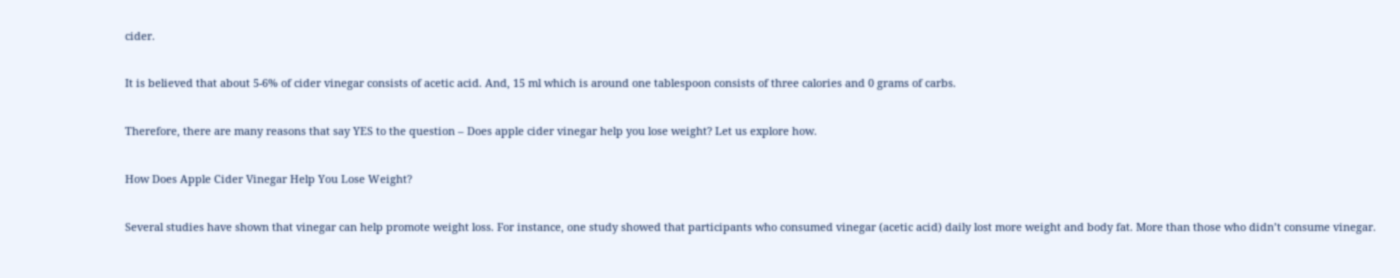cider.

It is believed that about 5-6% of cider vinegar consists of acetic acid. And, 15 ml which is around one tablespoon consists of three calories and 0 grams of carbs.

Therefore, there are many reasons that say YES to the question – Does apple cider vinegar help you lose weight? Let us explore how.

How Does Apple Cider Vinegar Help You Lose Weight?

Several studies have shown that vinegar can help promote weight loss. For instance, one study showed that participants who consumed vinegar (acetic acid) daily lost more weight and body fat. More than those who didn’t consume vinegar.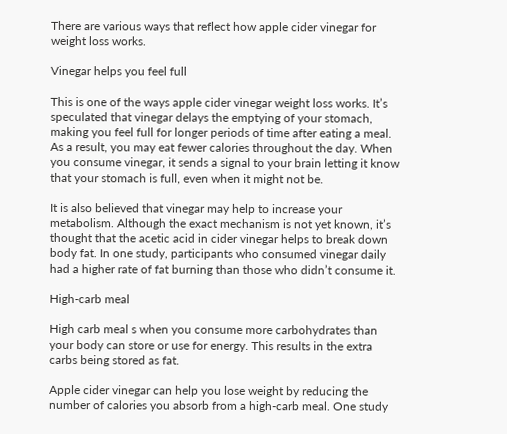There are various ways that reflect how apple cider vinegar for weight loss works.

Vinegar helps you feel full

This is one of the ways apple cider vinegar weight loss works. It’s speculated that vinegar delays the emptying of your stomach, making you feel full for longer periods of time after eating a meal. As a result, you may eat fewer calories throughout the day. When you consume vinegar, it sends a signal to your brain letting it know that your stomach is full, even when it might not be.

It is also believed that vinegar may help to increase your metabolism. Although the exact mechanism is not yet known, it’s thought that the acetic acid in cider vinegar helps to break down body fat. In one study, participants who consumed vinegar daily had a higher rate of fat burning than those who didn’t consume it.

High-carb meal

High carb meal s when you consume more carbohydrates than your body can store or use for energy. This results in the extra carbs being stored as fat.

Apple cider vinegar can help you lose weight by reducing the number of calories you absorb from a high-carb meal. One study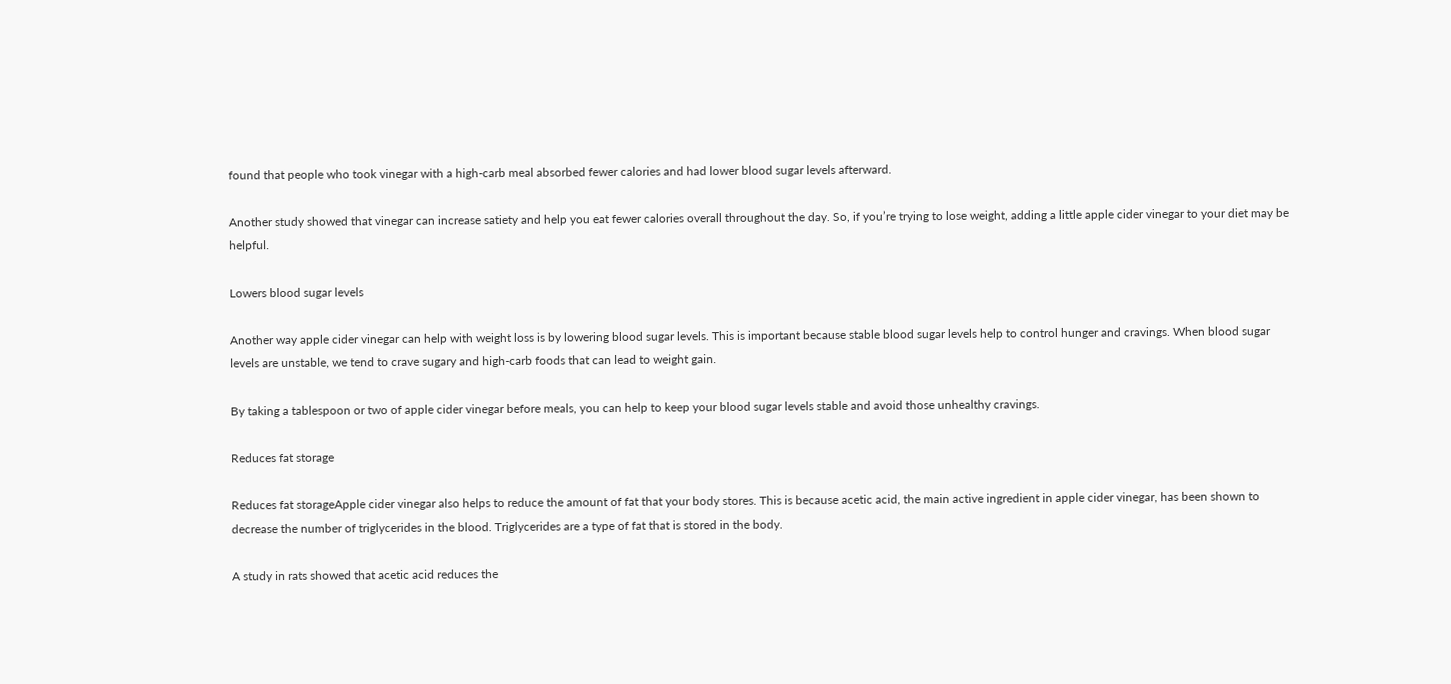found that people who took vinegar with a high-carb meal absorbed fewer calories and had lower blood sugar levels afterward.

Another study showed that vinegar can increase satiety and help you eat fewer calories overall throughout the day. So, if you’re trying to lose weight, adding a little apple cider vinegar to your diet may be helpful.

Lowers blood sugar levels

Another way apple cider vinegar can help with weight loss is by lowering blood sugar levels. This is important because stable blood sugar levels help to control hunger and cravings. When blood sugar levels are unstable, we tend to crave sugary and high-carb foods that can lead to weight gain.

By taking a tablespoon or two of apple cider vinegar before meals, you can help to keep your blood sugar levels stable and avoid those unhealthy cravings.

Reduces fat storage

Reduces fat storageApple cider vinegar also helps to reduce the amount of fat that your body stores. This is because acetic acid, the main active ingredient in apple cider vinegar, has been shown to decrease the number of triglycerides in the blood. Triglycerides are a type of fat that is stored in the body.

A study in rats showed that acetic acid reduces the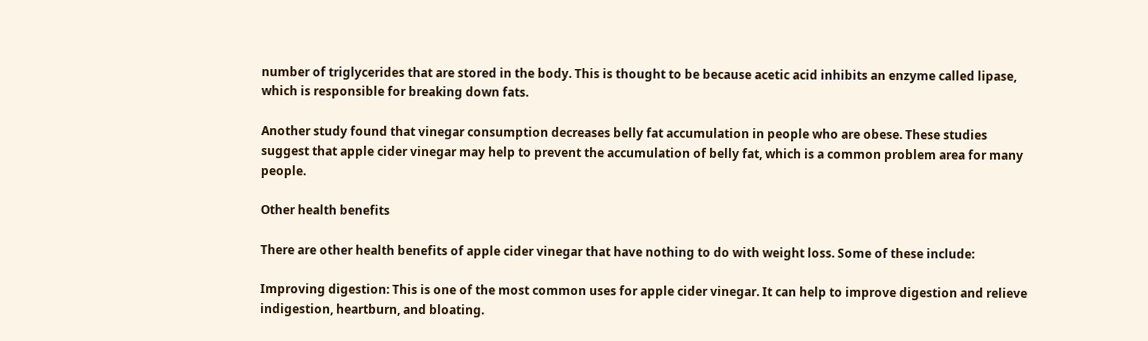number of triglycerides that are stored in the body. This is thought to be because acetic acid inhibits an enzyme called lipase, which is responsible for breaking down fats.

Another study found that vinegar consumption decreases belly fat accumulation in people who are obese. These studies suggest that apple cider vinegar may help to prevent the accumulation of belly fat, which is a common problem area for many people.

Other health benefits

There are other health benefits of apple cider vinegar that have nothing to do with weight loss. Some of these include:

Improving digestion: This is one of the most common uses for apple cider vinegar. It can help to improve digestion and relieve indigestion, heartburn, and bloating.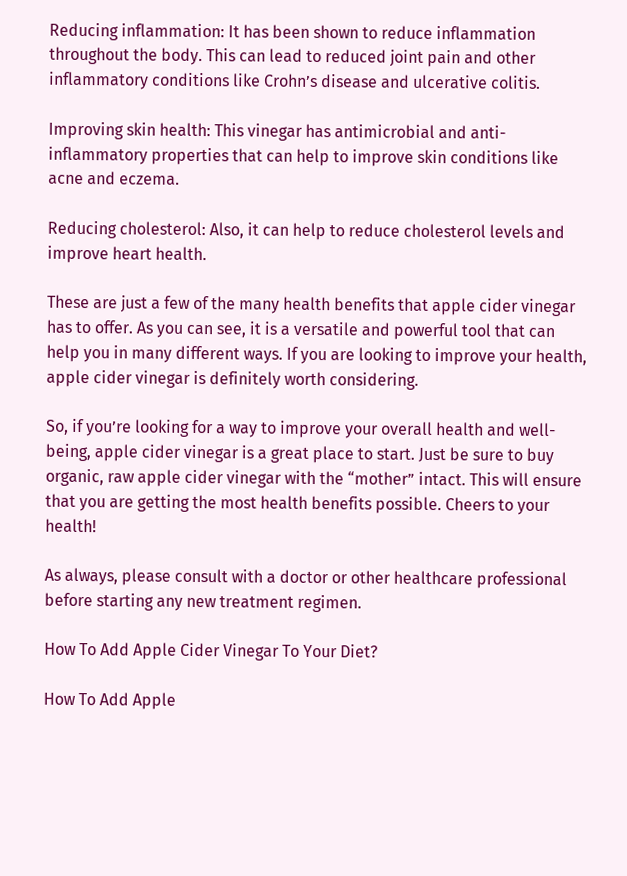Reducing inflammation: It has been shown to reduce inflammation throughout the body. This can lead to reduced joint pain and other inflammatory conditions like Crohn’s disease and ulcerative colitis.

Improving skin health: This vinegar has antimicrobial and anti-inflammatory properties that can help to improve skin conditions like acne and eczema.

Reducing cholesterol: Also, it can help to reduce cholesterol levels and improve heart health.

These are just a few of the many health benefits that apple cider vinegar has to offer. As you can see, it is a versatile and powerful tool that can help you in many different ways. If you are looking to improve your health, apple cider vinegar is definitely worth considering.

So, if you’re looking for a way to improve your overall health and well-being, apple cider vinegar is a great place to start. Just be sure to buy organic, raw apple cider vinegar with the “mother” intact. This will ensure that you are getting the most health benefits possible. Cheers to your health!

As always, please consult with a doctor or other healthcare professional before starting any new treatment regimen.

How To Add Apple Cider Vinegar To Your Diet?

How To Add Apple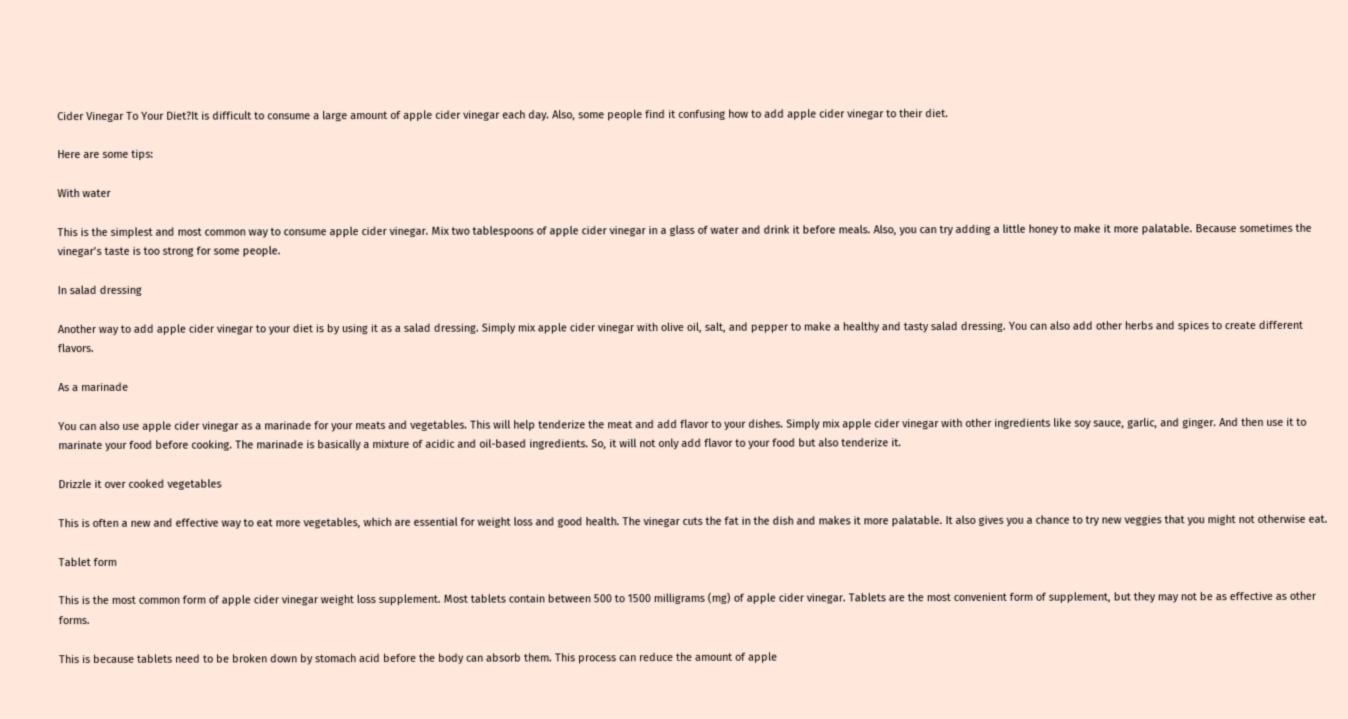Cider Vinegar To Your Diet?It is difficult to consume a large amount of apple cider vinegar each day. Also, some people find it confusing how to add apple cider vinegar to their diet.

Here are some tips:

With water

This is the simplest and most common way to consume apple cider vinegar. Mix two tablespoons of apple cider vinegar in a glass of water and drink it before meals. Also, you can try adding a little honey to make it more palatable. Because sometimes the vinegar’s taste is too strong for some people.

In salad dressing

Another way to add apple cider vinegar to your diet is by using it as a salad dressing. Simply mix apple cider vinegar with olive oil, salt, and pepper to make a healthy and tasty salad dressing. You can also add other herbs and spices to create different flavors.

As a marinade

You can also use apple cider vinegar as a marinade for your meats and vegetables. This will help tenderize the meat and add flavor to your dishes. Simply mix apple cider vinegar with other ingredients like soy sauce, garlic, and ginger. And then use it to marinate your food before cooking. The marinade is basically a mixture of acidic and oil-based ingredients. So, it will not only add flavor to your food but also tenderize it.

Drizzle it over cooked vegetables

This is often a new and effective way to eat more vegetables, which are essential for weight loss and good health. The vinegar cuts the fat in the dish and makes it more palatable. It also gives you a chance to try new veggies that you might not otherwise eat.

Tablet form

This is the most common form of apple cider vinegar weight loss supplement. Most tablets contain between 500 to 1500 milligrams (mg) of apple cider vinegar. Tablets are the most convenient form of supplement, but they may not be as effective as other forms.

This is because tablets need to be broken down by stomach acid before the body can absorb them. This process can reduce the amount of apple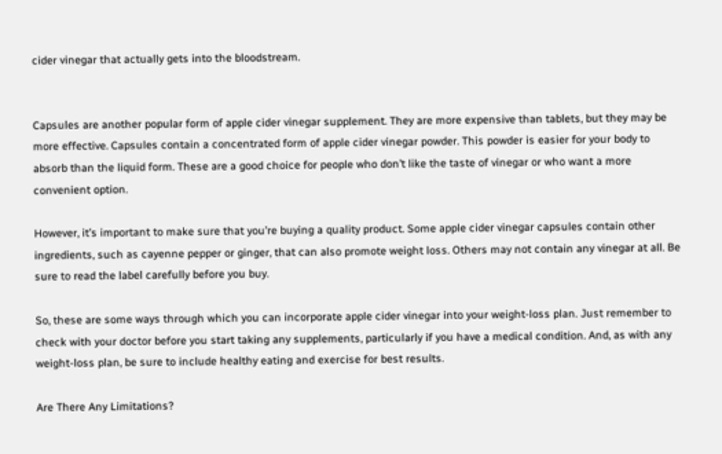cider vinegar that actually gets into the bloodstream.


Capsules are another popular form of apple cider vinegar supplement. They are more expensive than tablets, but they may be more effective. Capsules contain a concentrated form of apple cider vinegar powder. This powder is easier for your body to absorb than the liquid form. These are a good choice for people who don’t like the taste of vinegar or who want a more convenient option.

However, it’s important to make sure that you’re buying a quality product. Some apple cider vinegar capsules contain other ingredients, such as cayenne pepper or ginger, that can also promote weight loss. Others may not contain any vinegar at all. Be sure to read the label carefully before you buy.

So, these are some ways through which you can incorporate apple cider vinegar into your weight-loss plan. Just remember to check with your doctor before you start taking any supplements, particularly if you have a medical condition. And, as with any weight-loss plan, be sure to include healthy eating and exercise for best results.

Are There Any Limitations?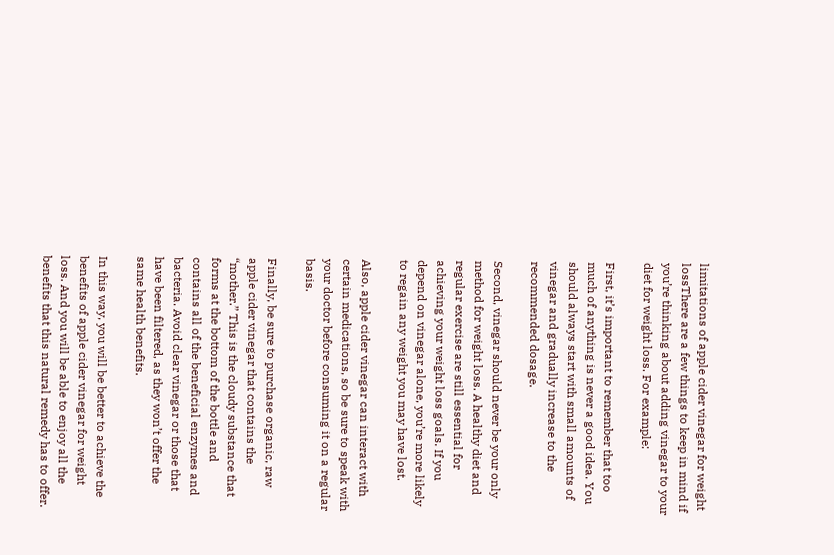limitations of apple cider vinegar for weight lossThere are a few things to keep in mind if you’re thinking about adding vinegar to your diet for weight loss. For example:

First, it’s important to remember that too much of anything is never a good idea. You should always start with small amounts of vinegar and gradually increase to the recommended dosage.

Second, vinegar should never be your only method for weight loss. A healthy diet and regular exercise are still essential for achieving your weight loss goals. If you depend on vinegar alone, you’re more likely to regain any weight you may have lost.

Also, apple cider vinegar can interact with certain medications, so be sure to speak with your doctor before consuming it on a regular basis.

Finally, be sure to purchase organic, raw apple cider vinegar that contains the “mother.” This is the cloudy substance that forms at the bottom of the bottle and contains all of the beneficial enzymes and bacteria. Avoid clear vinegar or those that have been filtered, as they won’t offer the same health benefits.

In this way, you will be better to achieve the benefits of apple cider vinegar for weight loss. And you will be able to enjoy all the benefits that this natural remedy has to offer.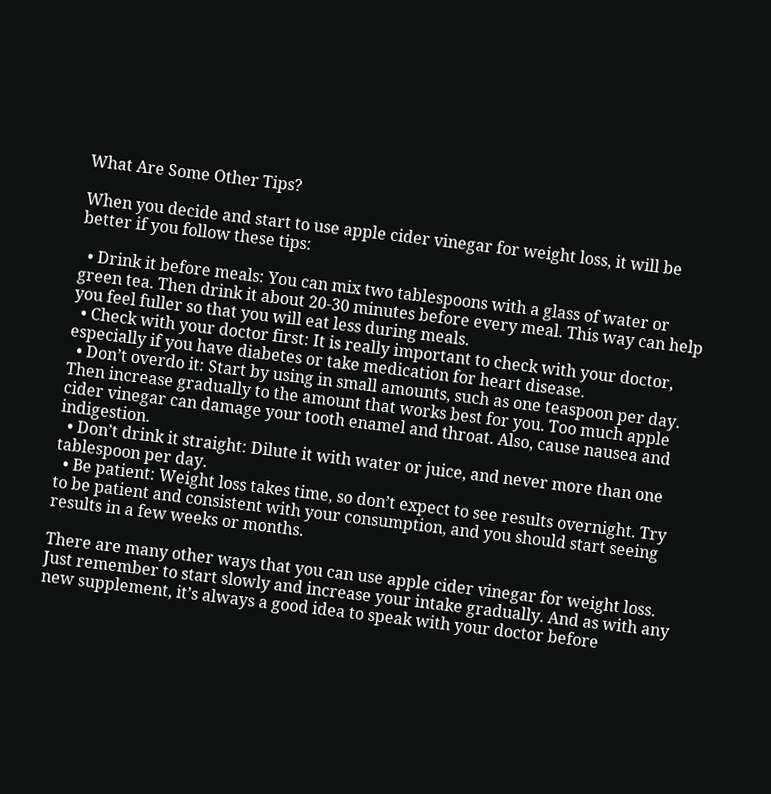What Are Some Other Tips?

When you decide and start to use apple cider vinegar for weight loss, it will be better if you follow these tips:

  • Drink it before meals: You can mix two tablespoons with a glass of water or green tea. Then drink it about 20-30 minutes before every meal. This way can help you feel fuller so that you will eat less during meals.
  • Check with your doctor first: It is really important to check with your doctor, especially if you have diabetes or take medication for heart disease.
  • Don’t overdo it: Start by using in small amounts, such as one teaspoon per day. Then increase gradually to the amount that works best for you. Too much apple cider vinegar can damage your tooth enamel and throat. Also, cause nausea and indigestion.
  • Don’t drink it straight: Dilute it with water or juice, and never more than one tablespoon per day.
  • Be patient: Weight loss takes time, so don’t expect to see results overnight. Try to be patient and consistent with your consumption, and you should start seeing results in a few weeks or months.

There are many other ways that you can use apple cider vinegar for weight loss. Just remember to start slowly and increase your intake gradually. And as with any new supplement, it’s always a good idea to speak with your doctor before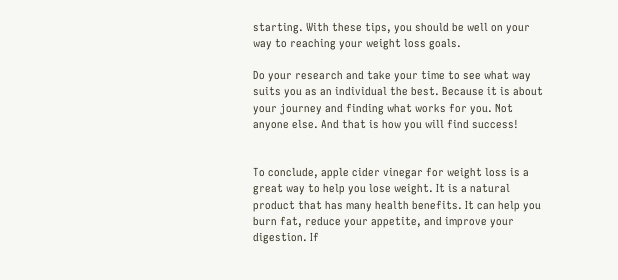starting. With these tips, you should be well on your way to reaching your weight loss goals.

Do your research and take your time to see what way suits you as an individual the best. Because it is about your journey and finding what works for you. Not anyone else. And that is how you will find success!


To conclude, apple cider vinegar for weight loss is a great way to help you lose weight. It is a natural product that has many health benefits. It can help you burn fat, reduce your appetite, and improve your digestion. If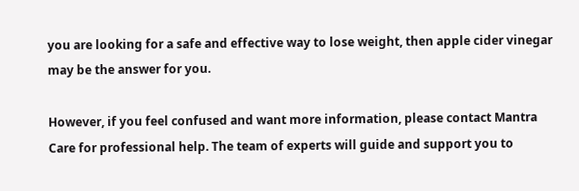you are looking for a safe and effective way to lose weight, then apple cider vinegar may be the answer for you.

However, if you feel confused and want more information, please contact Mantra Care for professional help. The team of experts will guide and support you to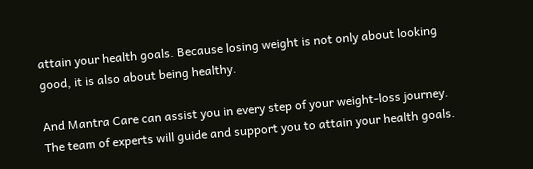attain your health goals. Because losing weight is not only about looking good, it is also about being healthy.

And Mantra Care can assist you in every step of your weight-loss journey. The team of experts will guide and support you to attain your health goals.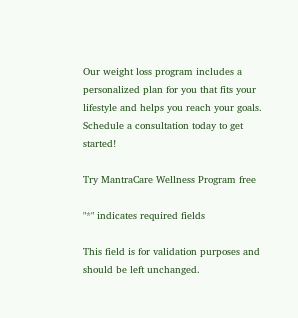Our weight loss program includes a personalized plan for you that fits your lifestyle and helps you reach your goals. Schedule a consultation today to get started!

Try MantraCare Wellness Program free

"*" indicates required fields

This field is for validation purposes and should be left unchanged.